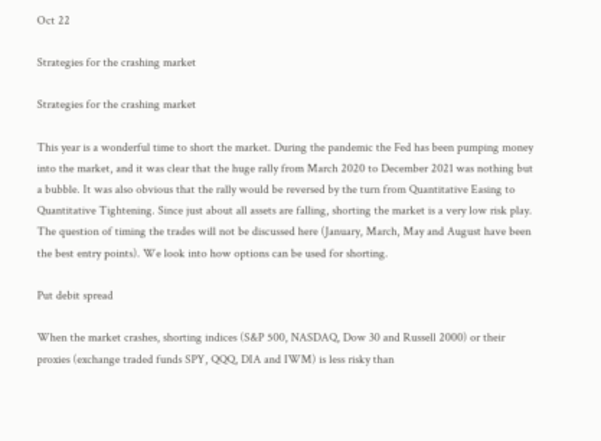Oct 22

Strategies for the crashing market

Strategies for the crashing market

This year is a wonderful time to short the market. During the pandemic the Fed has been pumping money into the market, and it was clear that the huge rally from March 2020 to December 2021 was nothing but a bubble. It was also obvious that the rally would be reversed by the turn from Quantitative Easing to Quantitative Tightening. Since just about all assets are falling, shorting the market is a very low risk play. The question of timing the trades will not be discussed here (January, March, May and August have been the best entry points). We look into how options can be used for shorting.

Put debit spread

When the market crashes, shorting indices (S&P 500, NASDAQ, Dow 30 and Russell 2000) or their proxies (exchange traded funds SPY, QQQ, DIA and IWM) is less risky than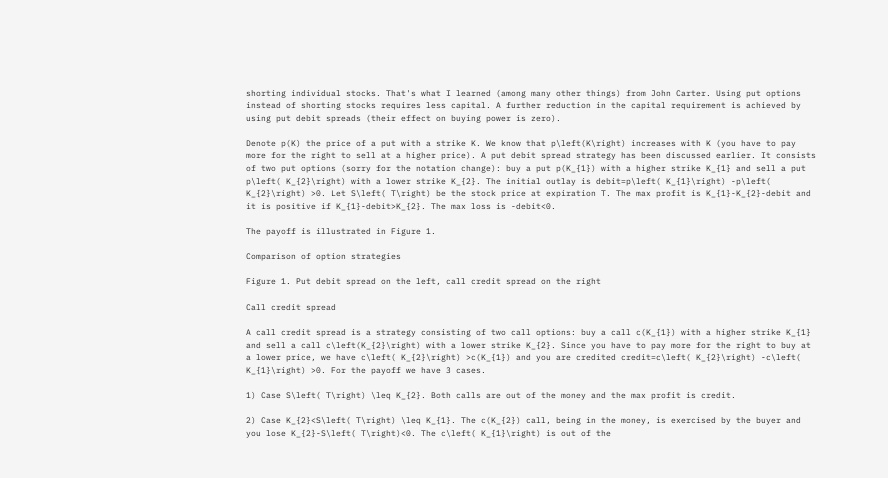shorting individual stocks. That's what I learned (among many other things) from John Carter. Using put options instead of shorting stocks requires less capital. A further reduction in the capital requirement is achieved by using put debit spreads (their effect on buying power is zero).

Denote p(K) the price of a put with a strike K. We know that p\left(K\right) increases with K (you have to pay more for the right to sell at a higher price). A put debit spread strategy has been discussed earlier. It consists of two put options (sorry for the notation change): buy a put p(K_{1}) with a higher strike K_{1} and sell a put p\left( K_{2}\right) with a lower strike K_{2}. The initial outlay is debit=p\left( K_{1}\right) -p\left( K_{2}\right) >0. Let S\left( T\right) be the stock price at expiration T. The max profit is K_{1}-K_{2}-debit and it is positive if K_{1}-debit>K_{2}. The max loss is -debit<0.

The payoff is illustrated in Figure 1.

Comparison of option strategies

Figure 1. Put debit spread on the left, call credit spread on the right

Call credit spread

A call credit spread is a strategy consisting of two call options: buy a call c(K_{1}) with a higher strike K_{1} and sell a call c\left(K_{2}\right) with a lower strike K_{2}. Since you have to pay more for the right to buy at a lower price, we have c\left( K_{2}\right) >c(K_{1}) and you are credited credit=c\left( K_{2}\right) -c\left( K_{1}\right) >0. For the payoff we have 3 cases.

1) Case S\left( T\right) \leq K_{2}. Both calls are out of the money and the max profit is credit.

2) Case K_{2}<S\left( T\right) \leq K_{1}. The c(K_{2}) call, being in the money, is exercised by the buyer and you lose K_{2}-S\left( T\right)<0. The c\left( K_{1}\right) is out of the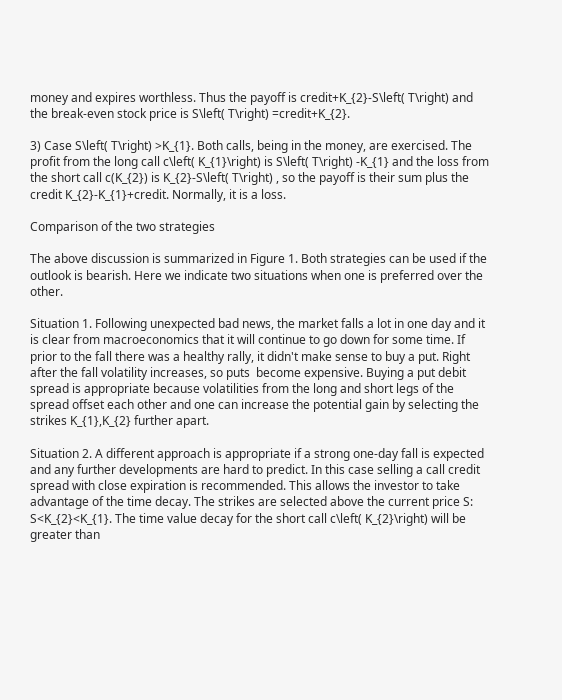money and expires worthless. Thus the payoff is credit+K_{2}-S\left( T\right) and the break-even stock price is S\left( T\right) =credit+K_{2}.

3) Case S\left( T\right) >K_{1}. Both calls, being in the money, are exercised. The profit from the long call c\left( K_{1}\right) is S\left( T\right) -K_{1} and the loss from the short call c(K_{2}) is K_{2}-S\left( T\right) , so the payoff is their sum plus the credit K_{2}-K_{1}+credit. Normally, it is a loss.

Comparison of the two strategies

The above discussion is summarized in Figure 1. Both strategies can be used if the outlook is bearish. Here we indicate two situations when one is preferred over the other.

Situation 1. Following unexpected bad news, the market falls a lot in one day and it is clear from macroeconomics that it will continue to go down for some time. If prior to the fall there was a healthy rally, it didn't make sense to buy a put. Right after the fall volatility increases, so puts  become expensive. Buying a put debit spread is appropriate because volatilities from the long and short legs of the spread offset each other and one can increase the potential gain by selecting the strikes K_{1},K_{2} further apart.

Situation 2. A different approach is appropriate if a strong one-day fall is expected and any further developments are hard to predict. In this case selling a call credit spread with close expiration is recommended. This allows the investor to take advantage of the time decay. The strikes are selected above the current price S: S<K_{2}<K_{1}. The time value decay for the short call c\left( K_{2}\right) will be greater than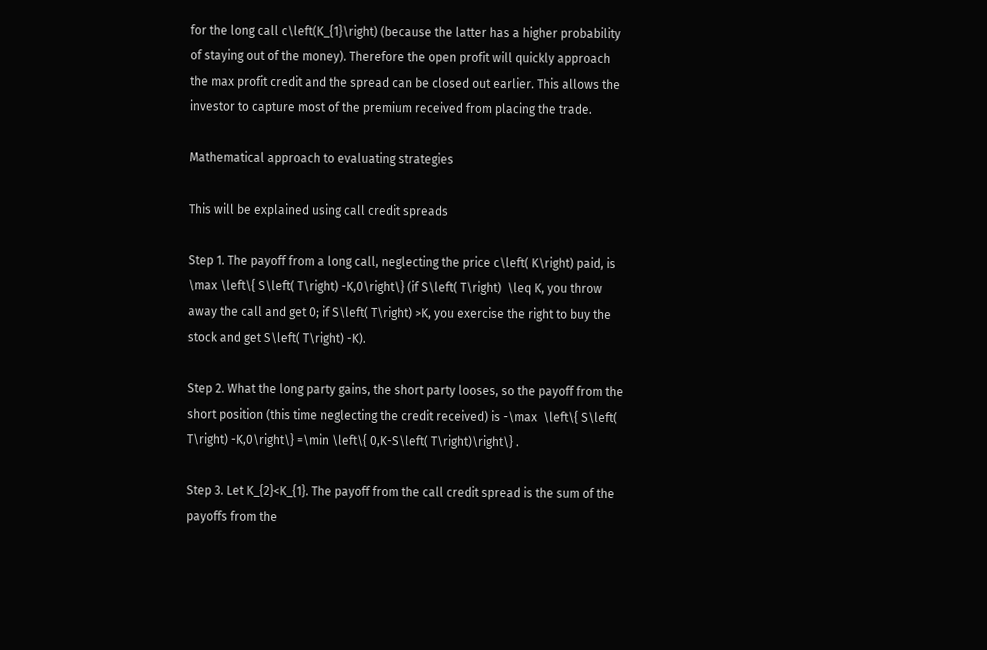for the long call c\left(K_{1}\right) (because the latter has a higher probability of staying out of the money). Therefore the open profit will quickly approach the max profit credit and the spread can be closed out earlier. This allows the investor to capture most of the premium received from placing the trade.

Mathematical approach to evaluating strategies

This will be explained using call credit spreads

Step 1. The payoff from a long call, neglecting the price c\left( K\right) paid, is \max \left\{ S\left( T\right) -K,0\right\} (if S\left( T\right)  \leq K, you throw away the call and get 0; if S\left( T\right) >K, you exercise the right to buy the stock and get S\left( T\right) -K).

Step 2. What the long party gains, the short party looses, so the payoff from the short position (this time neglecting the credit received) is -\max  \left\{ S\left( T\right) -K,0\right\} =\min \left\{ 0,K-S\left( T\right)\right\} .

Step 3. Let K_{2}<K_{1}. The payoff from the call credit spread is the sum of the payoffs from the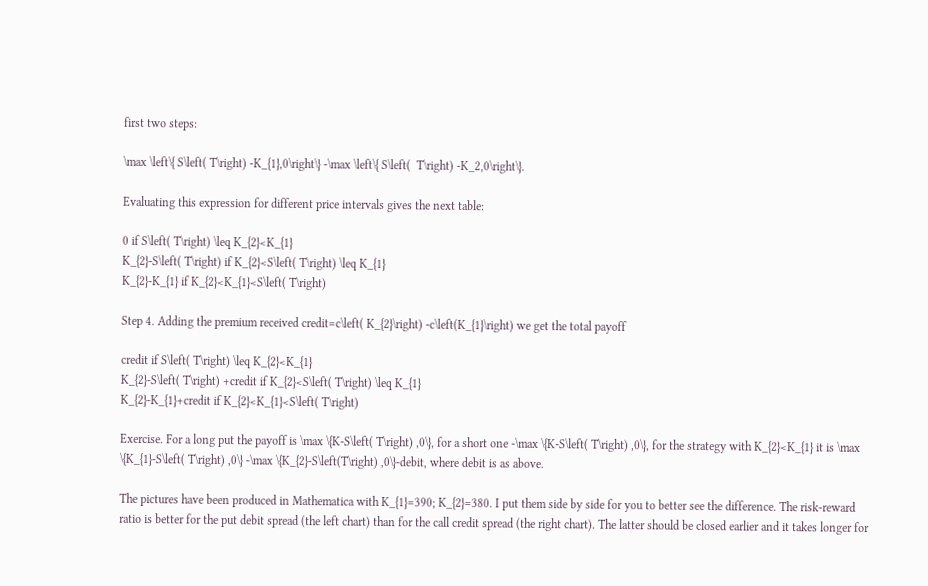first two steps:

\max \left\{ S\left( T\right) -K_{1},0\right\} -\max \left\{ S\left(  T\right) -K_2,0\right\}.

Evaluating this expression for different price intervals gives the next table:

0 if S\left( T\right) \leq K_{2}<K_{1}
K_{2}-S\left( T\right) if K_{2}<S\left( T\right) \leq K_{1}
K_{2}-K_{1} if K_{2}<K_{1}<S\left( T\right)

Step 4. Adding the premium received credit=c\left( K_{2}\right) -c\left(K_{1}\right) we get the total payoff

credit if S\left( T\right) \leq K_{2}<K_{1}
K_{2}-S\left( T\right) +credit if K_{2}<S\left( T\right) \leq K_{1}
K_{2}-K_{1}+credit if K_{2}<K_{1}<S\left( T\right)

Exercise. For a long put the payoff is \max \{K-S\left( T\right) ,0\}, for a short one -\max \{K-S\left( T\right) ,0\}, for the strategy with K_{2}<K_{1} it is \max \{K_{1}-S\left( T\right) ,0\} -\max \{K_{2}-S\left(T\right) ,0\}-debit, where debit is as above.

The pictures have been produced in Mathematica with K_{1}=390; K_{2}=380. I put them side by side for you to better see the difference. The risk-reward ratio is better for the put debit spread (the left chart) than for the call credit spread (the right chart). The latter should be closed earlier and it takes longer for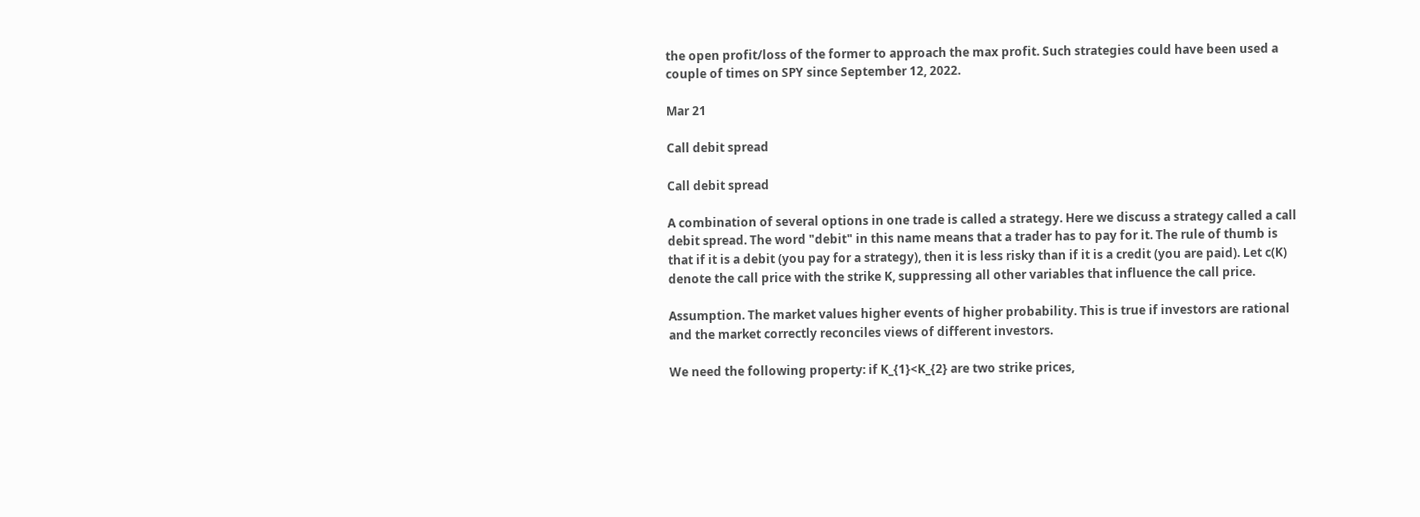the open profit/loss of the former to approach the max profit. Such strategies could have been used a couple of times on SPY since September 12, 2022.

Mar 21

Call debit spread

Call debit spread

A combination of several options in one trade is called a strategy. Here we discuss a strategy called a call debit spread. The word "debit" in this name means that a trader has to pay for it. The rule of thumb is that if it is a debit (you pay for a strategy), then it is less risky than if it is a credit (you are paid). Let c(K) denote the call price with the strike K, suppressing all other variables that influence the call price.

Assumption. The market values higher events of higher probability. This is true if investors are rational and the market correctly reconciles views of different investors.

We need the following property: if K_{1}<K_{2} are two strike prices,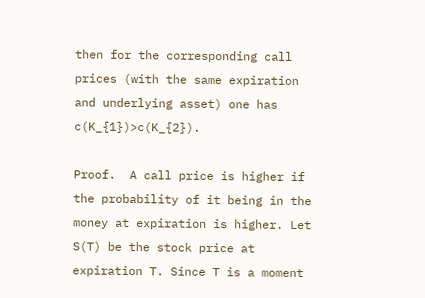then for the corresponding call prices (with the same expiration and underlying asset) one has c(K_{1})>c(K_{2}).

Proof.  A call price is higher if the probability of it being in the money at expiration is higher. Let S(T) be the stock price at expiration T. Since T is a moment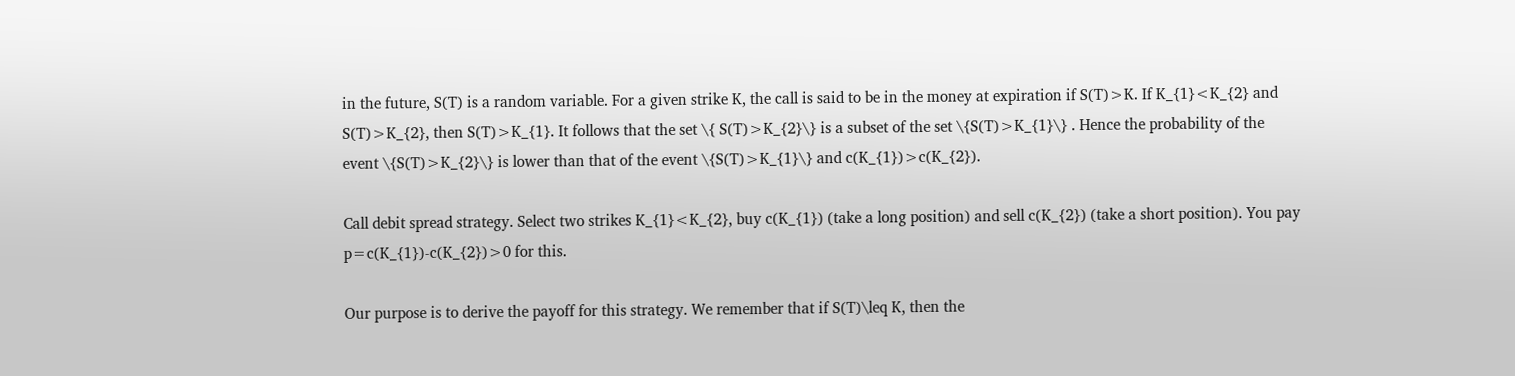in the future, S(T) is a random variable. For a given strike K, the call is said to be in the money at expiration if S(T)>K. If K_{1}<K_{2} and S(T)>K_{2}, then S(T)>K_{1}. It follows that the set \{ S(T)>K_{2}\} is a subset of the set \{S(T)>K_{1}\} . Hence the probability of the event \{S(T)>K_{2}\} is lower than that of the event \{S(T)>K_{1}\} and c(K_{1})>c(K_{2}).

Call debit spread strategy. Select two strikes K_{1}<K_{2}, buy c(K_{1}) (take a long position) and sell c(K_{2}) (take a short position). You pay p=c(K_{1})-c(K_{2})>0 for this.

Our purpose is to derive the payoff for this strategy. We remember that if S(T)\leq K, then the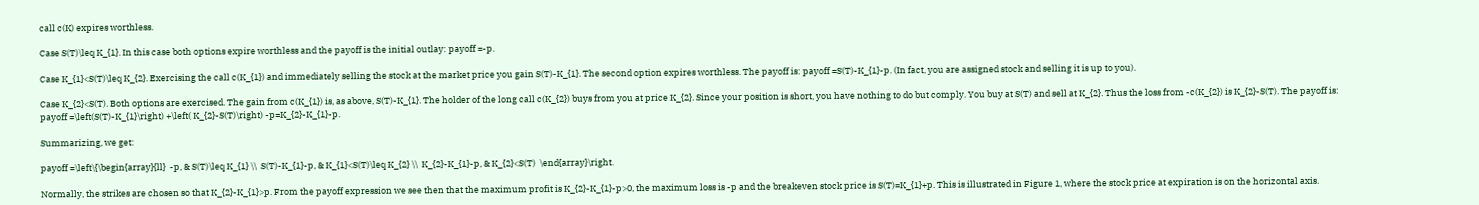call c(K) expires worthless.

Case S(T)\leq K_{1}. In this case both options expire worthless and the payoff is the initial outlay: payoff =-p.

Case K_{1}<S(T)\leq K_{2}. Exercising the call c(K_{1}) and immediately selling the stock at the market price you gain S(T)-K_{1}. The second option expires worthless. The payoff is: payoff =S(T)-K_{1}-p. (In fact, you are assigned stock and selling it is up to you).

Case K_{2}<S(T). Both options are exercised. The gain from c(K_{1}) is, as above, S(T)-K_{1}. The holder of the long call c(K_{2}) buys from you at price K_{2}. Since your position is short, you have nothing to do but comply. You buy at S(T) and sell at K_{2}. Thus the loss from -c(K_{2}) is K_{2}-S(T). The payoff is: payoff =\left(S(T)-K_{1}\right) +\left( K_{2}-S(T)\right) -p=K_{2}-K_{1}-p.

Summarizing, we get:

payoff =\left\{\begin{array}{ll}  -p, & S(T)\leq K_{1} \\  S(T)-K_{1}-p, & K_{1}<S(T)\leq K_{2} \\  K_{2}-K_{1}-p, & K_{2}<S(T)  \end{array}\right.

Normally, the strikes are chosen so that K_{2}-K_{1}>p. From the payoff expression we see then that the maximum profit is K_{2}-K_{1}-p>0, the maximum loss is -p and the breakeven stock price is S(T)=K_{1}+p. This is illustrated in Figure 1, where the stock price at expiration is on the horizontal axis.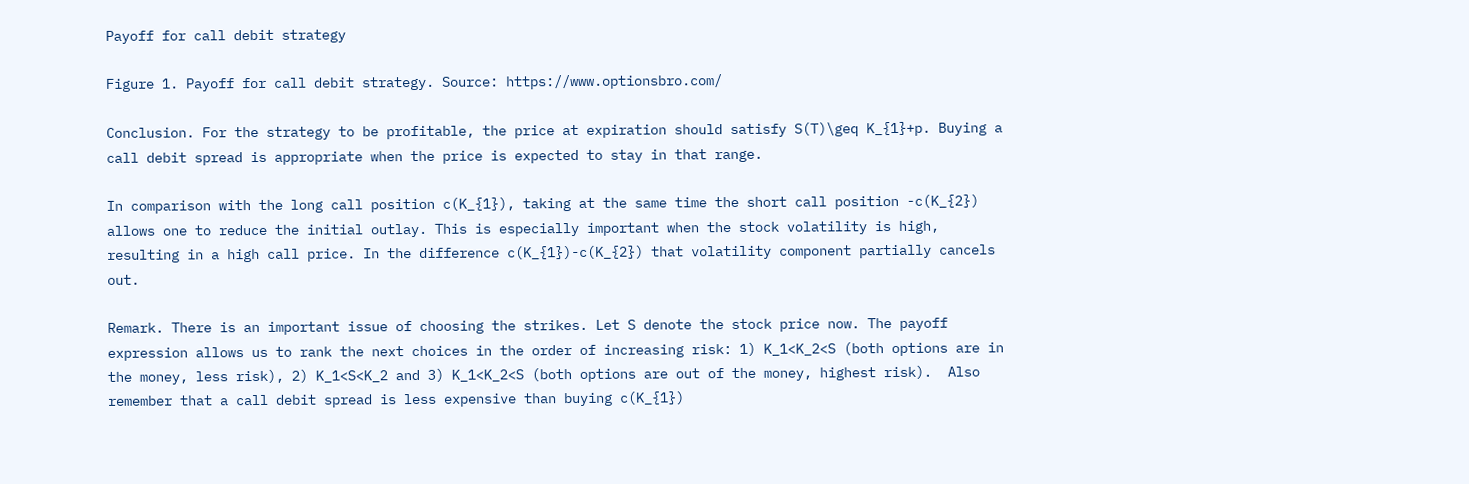Payoff for call debit strategy

Figure 1. Payoff for call debit strategy. Source: https://www.optionsbro.com/

Conclusion. For the strategy to be profitable, the price at expiration should satisfy S(T)\geq K_{1}+p. Buying a call debit spread is appropriate when the price is expected to stay in that range.

In comparison with the long call position c(K_{1}), taking at the same time the short call position -c(K_{2}) allows one to reduce the initial outlay. This is especially important when the stock volatility is high, resulting in a high call price. In the difference c(K_{1})-c(K_{2}) that volatility component partially cancels out.

Remark. There is an important issue of choosing the strikes. Let S denote the stock price now. The payoff expression allows us to rank the next choices in the order of increasing risk: 1) K_1<K_2<S (both options are in the money, less risk), 2) K_1<S<K_2 and 3) K_1<K_2<S (both options are out of the money, highest risk).  Also remember that a call debit spread is less expensive than buying c(K_{1})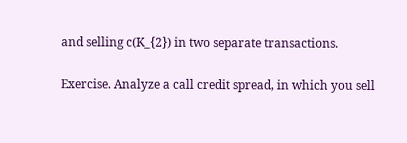and selling c(K_{2}) in two separate transactions.

Exercise. Analyze a call credit spread, in which you sell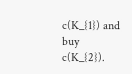c(K_{1}) and buy c(K_{2}).